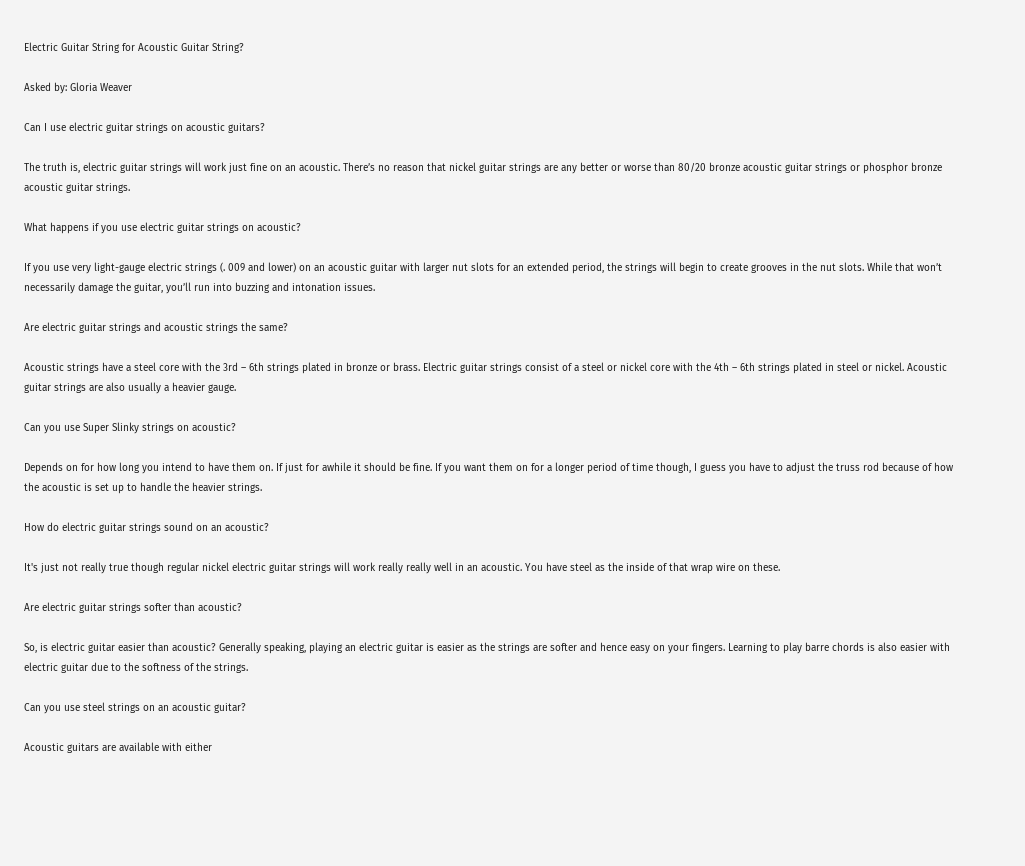Electric Guitar String for Acoustic Guitar String?

Asked by: Gloria Weaver

Can I use electric guitar strings on acoustic guitars?

The truth is, electric guitar strings will work just fine on an acoustic. There’s no reason that nickel guitar strings are any better or worse than 80/20 bronze acoustic guitar strings or phosphor bronze acoustic guitar strings.

What happens if you use electric guitar strings on acoustic?

If you use very light-gauge electric strings (. 009 and lower) on an acoustic guitar with larger nut slots for an extended period, the strings will begin to create grooves in the nut slots. While that won’t necessarily damage the guitar, you’ll run into buzzing and intonation issues.

Are electric guitar strings and acoustic strings the same?

Acoustic strings have a steel core with the 3rd – 6th strings plated in bronze or brass. Electric guitar strings consist of a steel or nickel core with the 4th – 6th strings plated in steel or nickel. Acoustic guitar strings are also usually a heavier gauge.

Can you use Super Slinky strings on acoustic?

Depends on for how long you intend to have them on. If just for awhile it should be fine. If you want them on for a longer period of time though, I guess you have to adjust the truss rod because of how the acoustic is set up to handle the heavier strings.

How do electric guitar strings sound on an acoustic?

It's just not really true though regular nickel electric guitar strings will work really really well in an acoustic. You have steel as the inside of that wrap wire on these.

Are electric guitar strings softer than acoustic?

So, is electric guitar easier than acoustic? Generally speaking, playing an electric guitar is easier as the strings are softer and hence easy on your fingers. Learning to play barre chords is also easier with electric guitar due to the softness of the strings.

Can you use steel strings on an acoustic guitar?

Acoustic guitars are available with either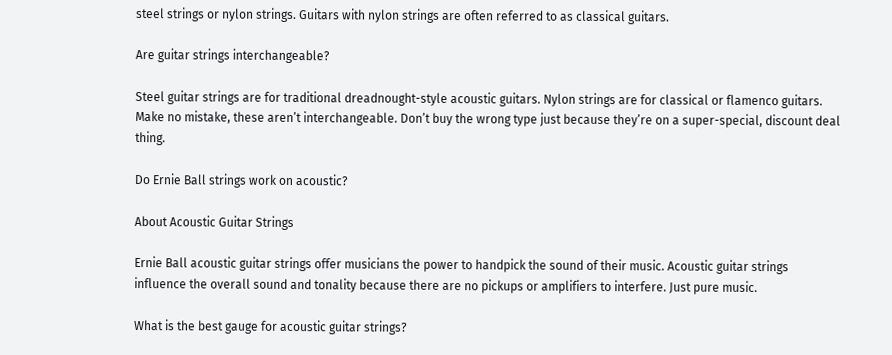steel strings or nylon strings. Guitars with nylon strings are often referred to as classical guitars.

Are guitar strings interchangeable?

Steel guitar strings are for traditional dreadnought-style acoustic guitars. Nylon strings are for classical or flamenco guitars. Make no mistake, these aren’t interchangeable. Don’t buy the wrong type just because they’re on a super-special, discount deal thing.

Do Ernie Ball strings work on acoustic?

About Acoustic Guitar Strings

Ernie Ball acoustic guitar strings offer musicians the power to handpick the sound of their music. Acoustic guitar strings influence the overall sound and tonality because there are no pickups or amplifiers to interfere. Just pure music.

What is the best gauge for acoustic guitar strings?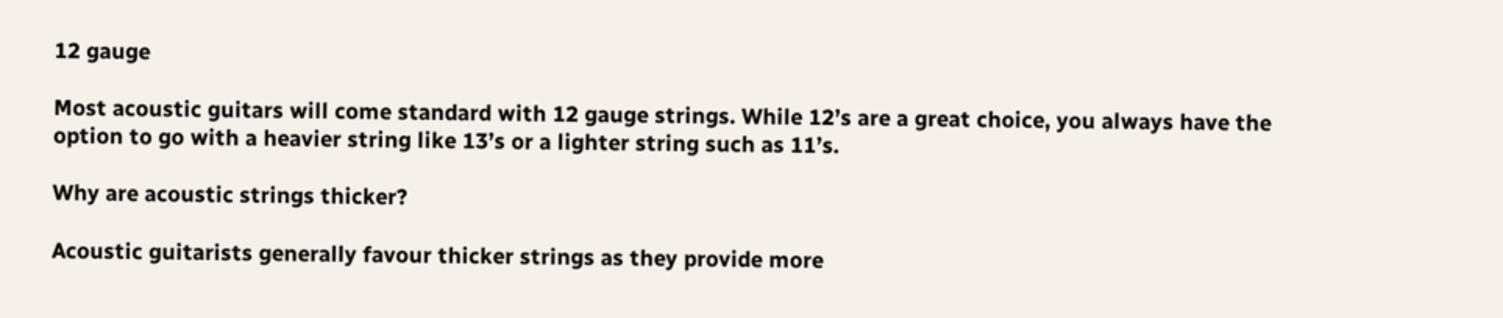12 gauge

Most acoustic guitars will come standard with 12 gauge strings. While 12’s are a great choice, you always have the option to go with a heavier string like 13’s or a lighter string such as 11’s.

Why are acoustic strings thicker?

Acoustic guitarists generally favour thicker strings as they provide more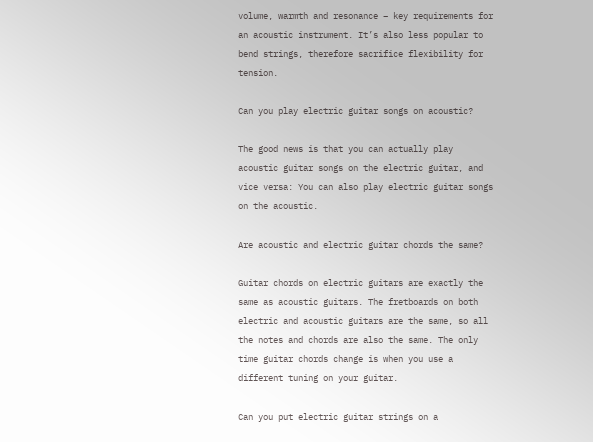volume, warmth and resonance – key requirements for an acoustic instrument. It’s also less popular to bend strings, therefore sacrifice flexibility for tension.

Can you play electric guitar songs on acoustic?

The good news is that you can actually play acoustic guitar songs on the electric guitar, and vice versa: You can also play electric guitar songs on the acoustic.

Are acoustic and electric guitar chords the same?

Guitar chords on electric guitars are exactly the same as acoustic guitars. The fretboards on both electric and acoustic guitars are the same, so all the notes and chords are also the same. The only time guitar chords change is when you use a different tuning on your guitar.

Can you put electric guitar strings on a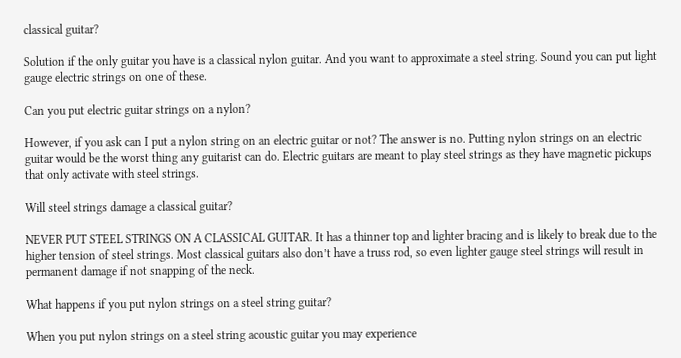classical guitar?

Solution if the only guitar you have is a classical nylon guitar. And you want to approximate a steel string. Sound you can put light gauge electric strings on one of these.

Can you put electric guitar strings on a nylon?

However, if you ask can I put a nylon string on an electric guitar or not? The answer is no. Putting nylon strings on an electric guitar would be the worst thing any guitarist can do. Electric guitars are meant to play steel strings as they have magnetic pickups that only activate with steel strings.

Will steel strings damage a classical guitar?

NEVER PUT STEEL STRINGS ON A CLASSICAL GUITAR. It has a thinner top and lighter bracing and is likely to break due to the higher tension of steel strings. Most classical guitars also don’t have a truss rod, so even lighter gauge steel strings will result in permanent damage if not snapping of the neck.

What happens if you put nylon strings on a steel string guitar?

When you put nylon strings on a steel string acoustic guitar you may experience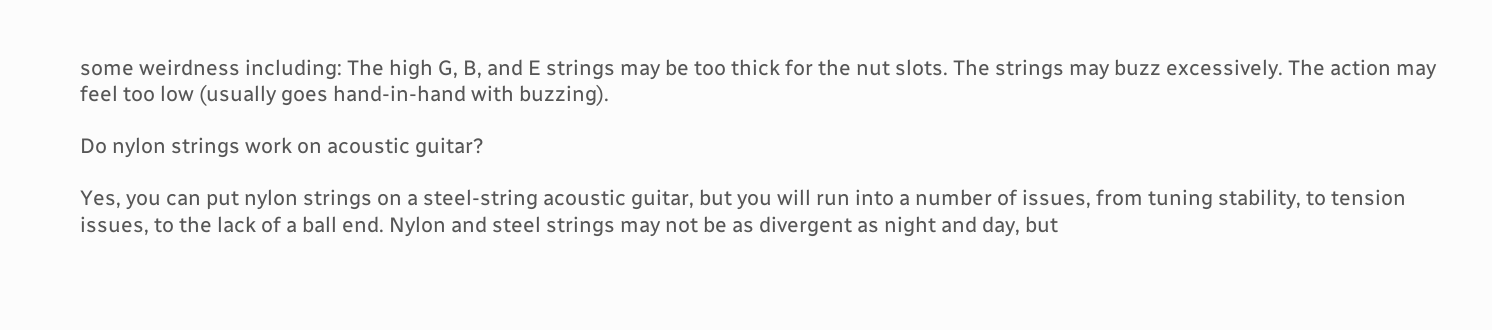some weirdness including: The high G, B, and E strings may be too thick for the nut slots. The strings may buzz excessively. The action may feel too low (usually goes hand-in-hand with buzzing).

Do nylon strings work on acoustic guitar?

Yes, you can put nylon strings on a steel-string acoustic guitar, but you will run into a number of issues, from tuning stability, to tension issues, to the lack of a ball end. Nylon and steel strings may not be as divergent as night and day, but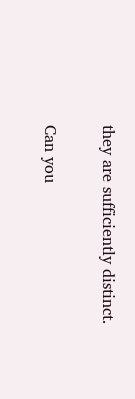they are sufficiently distinct.

Can you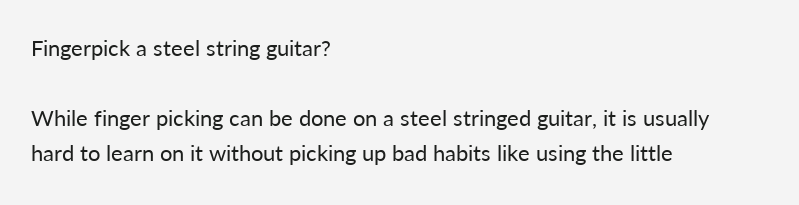Fingerpick a steel string guitar?

While finger picking can be done on a steel stringed guitar, it is usually hard to learn on it without picking up bad habits like using the little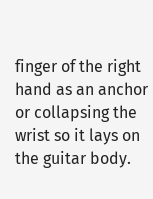finger of the right hand as an anchor or collapsing the wrist so it lays on the guitar body.